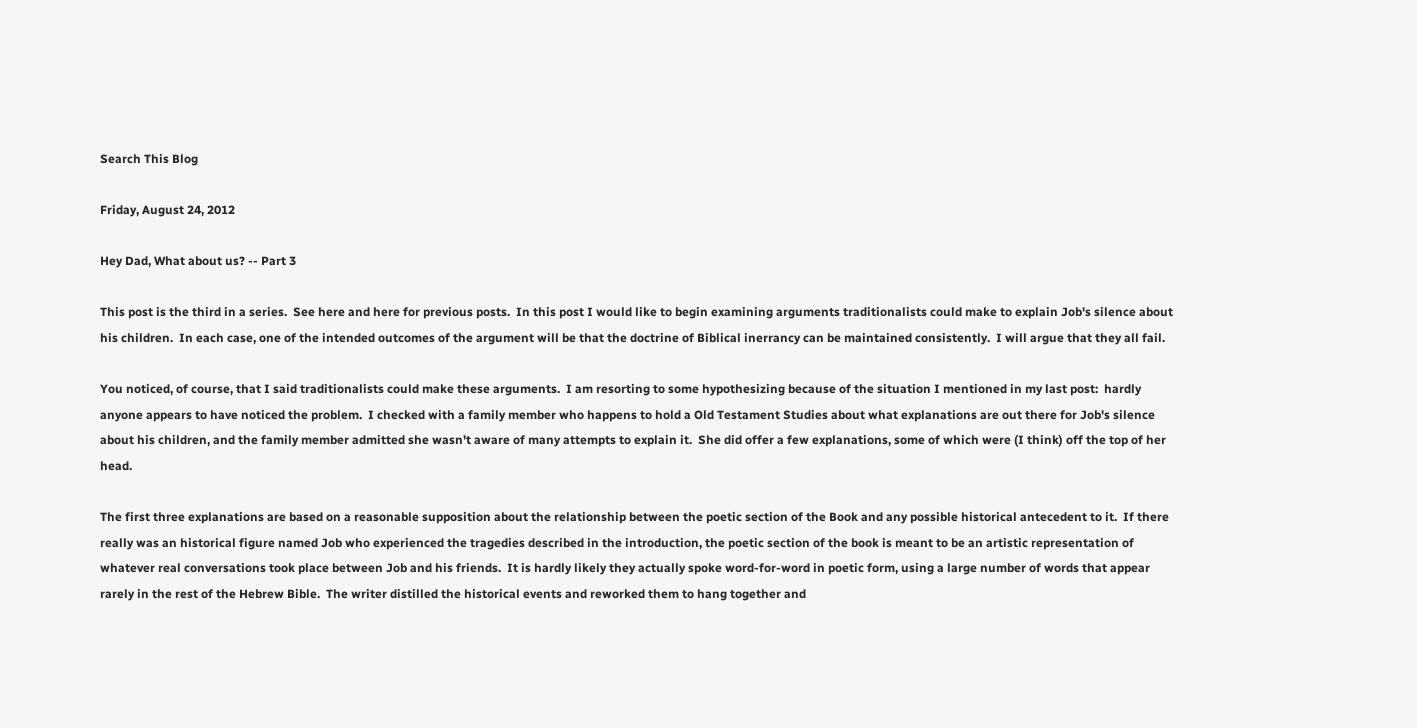Search This Blog

Friday, August 24, 2012

Hey Dad, What about us? -- Part 3

This post is the third in a series.  See here and here for previous posts.  In this post I would like to begin examining arguments traditionalists could make to explain Job's silence about his children.  In each case, one of the intended outcomes of the argument will be that the doctrine of Biblical inerrancy can be maintained consistently.  I will argue that they all fail.

You noticed, of course, that I said traditionalists could make these arguments.  I am resorting to some hypothesizing because of the situation I mentioned in my last post:  hardly anyone appears to have noticed the problem.  I checked with a family member who happens to hold a Old Testament Studies about what explanations are out there for Job's silence about his children, and the family member admitted she wasn't aware of many attempts to explain it.  She did offer a few explanations, some of which were (I think) off the top of her head.

The first three explanations are based on a reasonable supposition about the relationship between the poetic section of the Book and any possible historical antecedent to it.  If there really was an historical figure named Job who experienced the tragedies described in the introduction, the poetic section of the book is meant to be an artistic representation of whatever real conversations took place between Job and his friends.  It is hardly likely they actually spoke word-for-word in poetic form, using a large number of words that appear rarely in the rest of the Hebrew Bible.  The writer distilled the historical events and reworked them to hang together and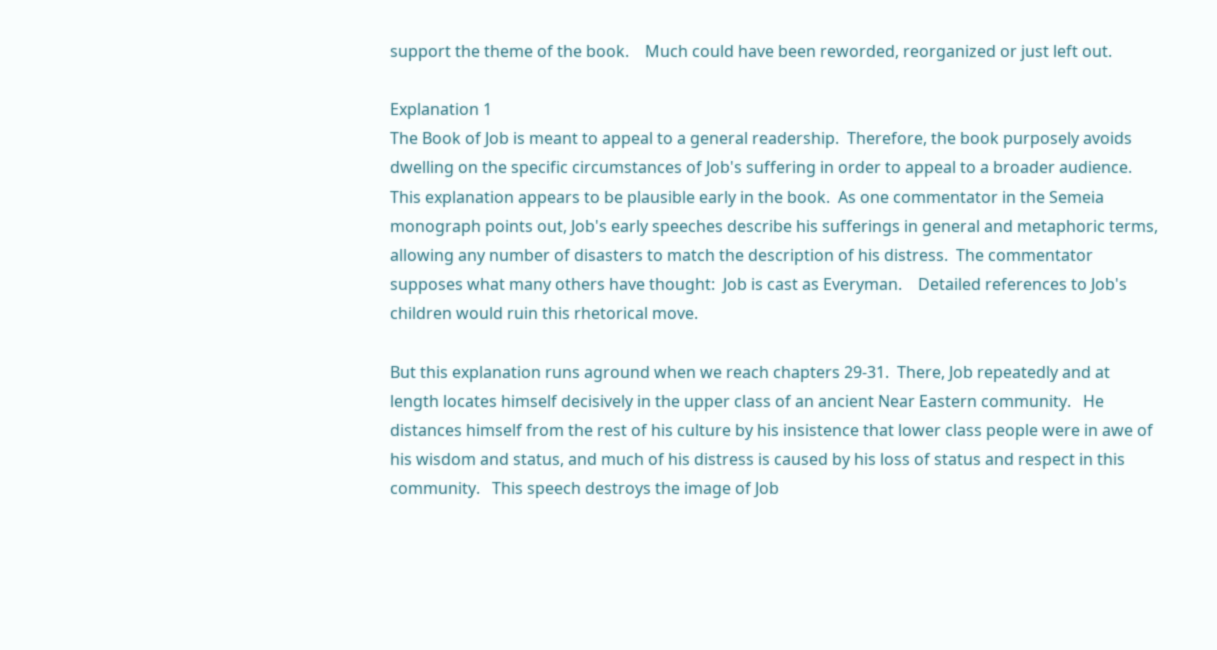support the theme of the book.    Much could have been reworded, reorganized or just left out.

Explanation 1
The Book of Job is meant to appeal to a general readership.  Therefore, the book purposely avoids dwelling on the specific circumstances of Job's suffering in order to appeal to a broader audience.  This explanation appears to be plausible early in the book.  As one commentator in the Semeia monograph points out, Job's early speeches describe his sufferings in general and metaphoric terms, allowing any number of disasters to match the description of his distress.  The commentator supposes what many others have thought:  Job is cast as Everyman.    Detailed references to Job's children would ruin this rhetorical move.

But this explanation runs aground when we reach chapters 29-31.  There, Job repeatedly and at length locates himself decisively in the upper class of an ancient Near Eastern community.   He distances himself from the rest of his culture by his insistence that lower class people were in awe of his wisdom and status, and much of his distress is caused by his loss of status and respect in this community.   This speech destroys the image of Job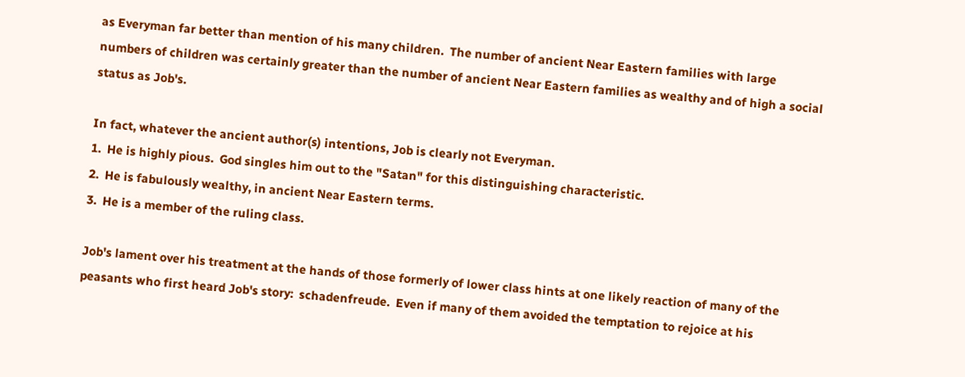as Everyman far better than mention of his many children.  The number of ancient Near Eastern families with large numbers of children was certainly greater than the number of ancient Near Eastern families as wealthy and of high a social status as Job's.

In fact, whatever the ancient author(s) intentions, Job is clearly not Everyman.
1.  He is highly pious.  God singles him out to the "Satan" for this distinguishing characteristic.
2.  He is fabulously wealthy, in ancient Near Eastern terms.
3.  He is a member of the ruling class.

Job's lament over his treatment at the hands of those formerly of lower class hints at one likely reaction of many of the peasants who first heard Job's story:  schadenfreude.  Even if many of them avoided the temptation to rejoice at his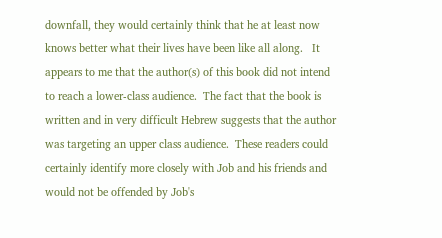downfall, they would certainly think that he at least now knows better what their lives have been like all along.   It appears to me that the author(s) of this book did not intend to reach a lower-class audience.  The fact that the book is written and in very difficult Hebrew suggests that the author was targeting an upper class audience.  These readers could certainly identify more closely with Job and his friends and would not be offended by Job's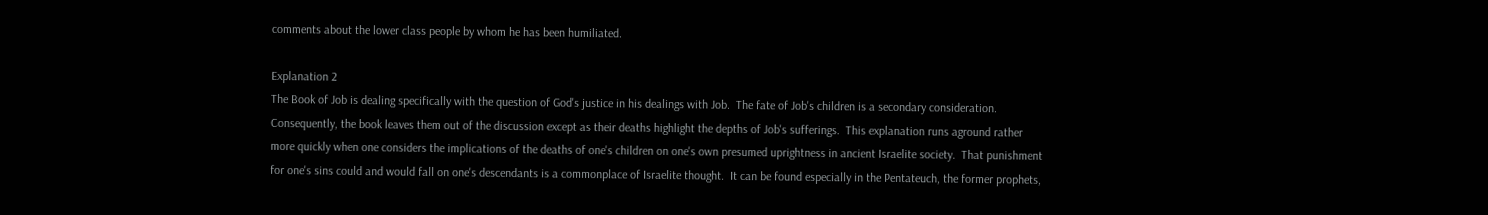comments about the lower class people by whom he has been humiliated.

Explanation 2
The Book of Job is dealing specifically with the question of God's justice in his dealings with Job.  The fate of Job's children is a secondary consideration.  Consequently, the book leaves them out of the discussion except as their deaths highlight the depths of Job's sufferings.  This explanation runs aground rather more quickly when one considers the implications of the deaths of one's children on one's own presumed uprightness in ancient Israelite society.  That punishment for one's sins could and would fall on one's descendants is a commonplace of Israelite thought.  It can be found especially in the Pentateuch, the former prophets,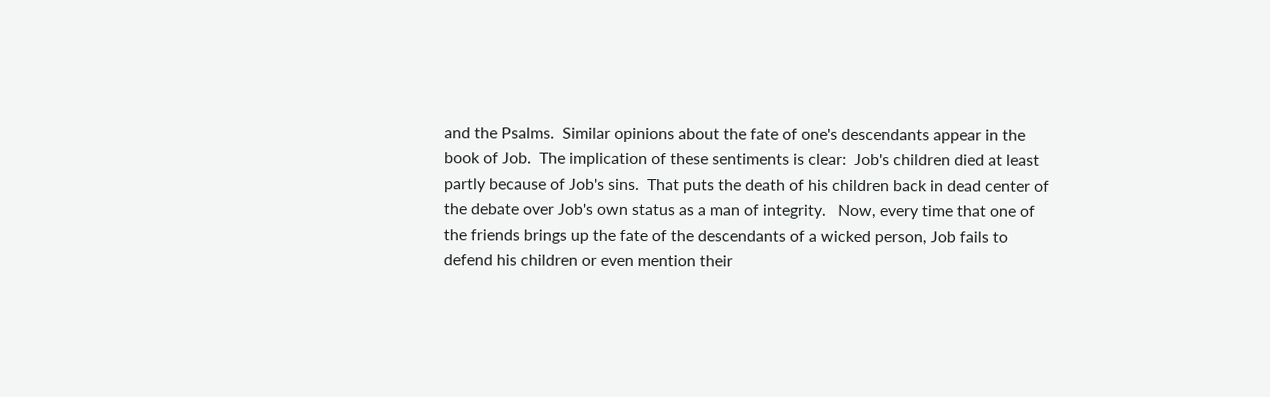and the Psalms.  Similar opinions about the fate of one's descendants appear in the book of Job.  The implication of these sentiments is clear:  Job's children died at least partly because of Job's sins.  That puts the death of his children back in dead center of the debate over Job's own status as a man of integrity.   Now, every time that one of the friends brings up the fate of the descendants of a wicked person, Job fails to defend his children or even mention their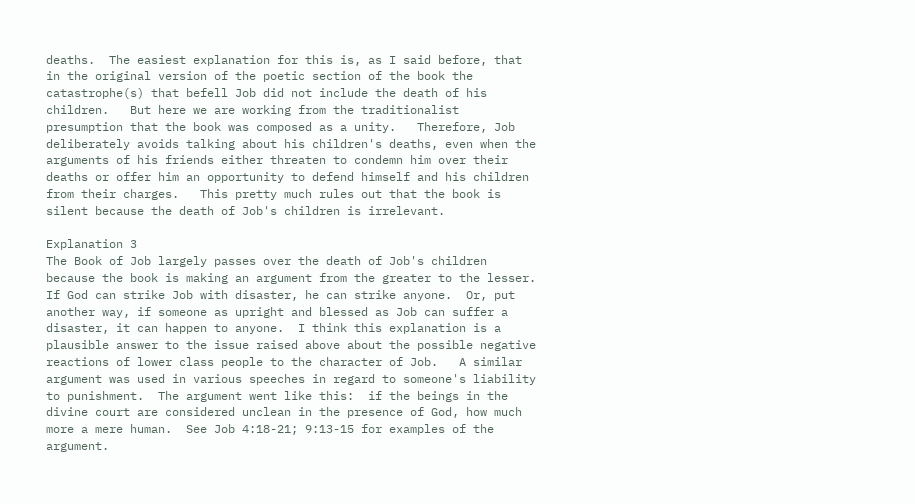deaths.  The easiest explanation for this is, as I said before, that in the original version of the poetic section of the book the catastrophe(s) that befell Job did not include the death of his children.   But here we are working from the traditionalist presumption that the book was composed as a unity.   Therefore, Job deliberately avoids talking about his children's deaths, even when the arguments of his friends either threaten to condemn him over their deaths or offer him an opportunity to defend himself and his children from their charges.   This pretty much rules out that the book is silent because the death of Job's children is irrelevant.

Explanation 3
The Book of Job largely passes over the death of Job's children because the book is making an argument from the greater to the lesser.  If God can strike Job with disaster, he can strike anyone.  Or, put another way, if someone as upright and blessed as Job can suffer a disaster, it can happen to anyone.  I think this explanation is a plausible answer to the issue raised above about the possible negative reactions of lower class people to the character of Job.   A similar argument was used in various speeches in regard to someone's liability to punishment.  The argument went like this:  if the beings in the divine court are considered unclean in the presence of God, how much more a mere human.  See Job 4:18-21; 9:13-15 for examples of the argument.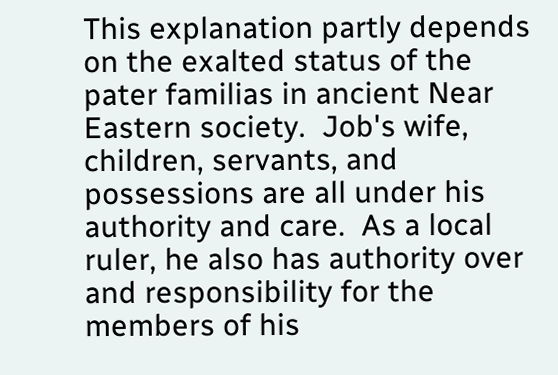This explanation partly depends on the exalted status of the pater familias in ancient Near Eastern society.  Job's wife, children, servants, and possessions are all under his authority and care.  As a local ruler, he also has authority over and responsibility for the members of his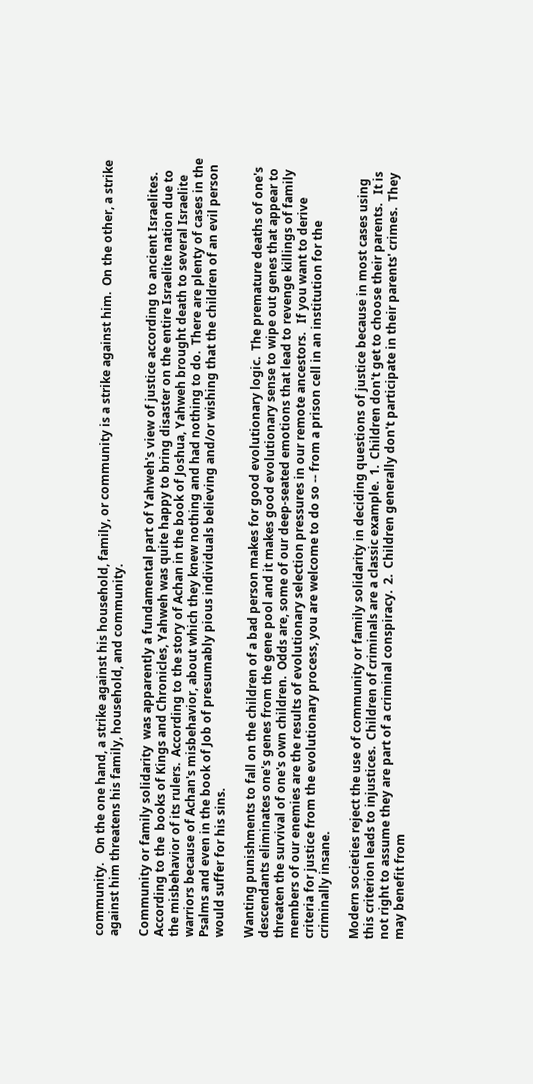community.   On the one hand, a strike against his household, family, or community is a strike against him.  On the other, a strike against him threatens his family, household, and community.

Community or family solidarity  was apparently a fundamental part of Yahweh's view of justice according to ancient Israelites.  According to the  books of Kings and Chronicles, Yahweh was quite happy to bring disaster on the entire Israelite nation due to the misbehavior of its rulers.  According to the story of Achan in the book of Joshua, Yahweh brought death to several Israelite warriors because of Achan's misbehavior, about which they knew nothing and had nothing to do.  There are plenty of cases in the Psalms and even in the book of Job of presumably pious individuals believing and/or wishing that the children of an evil person would suffer for his sins.

Wanting punishments to fall on the children of a bad person makes for good evolutionary logic.  The premature deaths of one's descendants eliminates one's genes from the gene pool and it makes good evolutionary sense to wipe out genes that appear to threaten the survival of one's own children.  Odds are, some of our deep-seated emotions that lead to revenge killings of family members of our enemies are the results of evolutionary selection pressures in our remote ancestors.   If you want to derive criteria for justice from the evolutionary process, you are welcome to do so -- from a prison cell in an institution for the criminally insane.

Modern societies reject the use of community or family solidarity in deciding questions of justice because in most cases using this criterion leads to injustices.  Children of criminals are a classic example.  1.  Children don't get to choose their parents.   It is not right to assume they are part of a criminal conspiracy.  2.  Children generally don't participate in their parents' crimes.  They may benefit from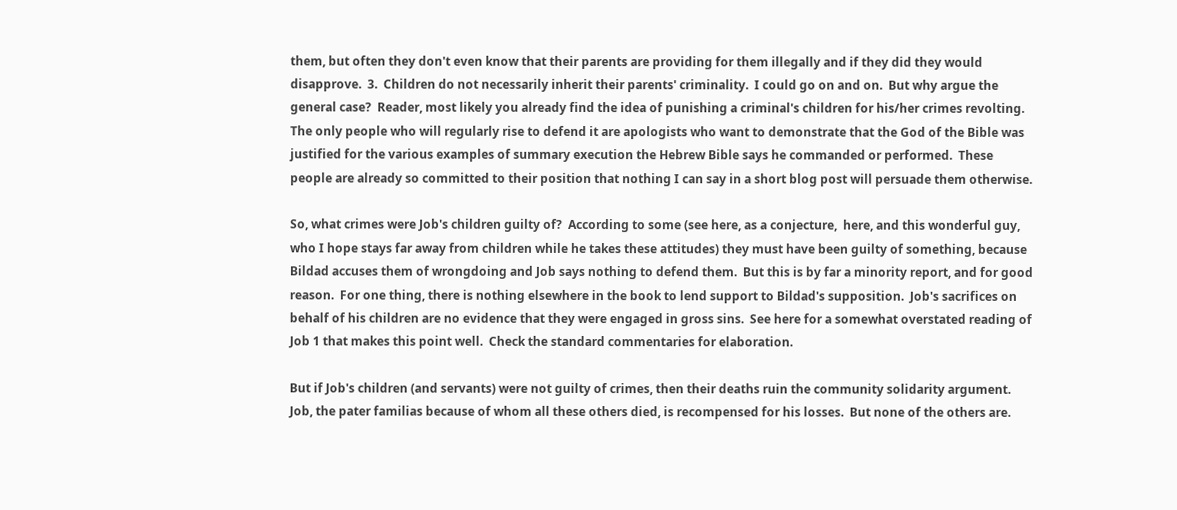them, but often they don't even know that their parents are providing for them illegally and if they did they would disapprove.  3.  Children do not necessarily inherit their parents' criminality.  I could go on and on.  But why argue the general case?  Reader, most likely you already find the idea of punishing a criminal's children for his/her crimes revolting.  The only people who will regularly rise to defend it are apologists who want to demonstrate that the God of the Bible was justified for the various examples of summary execution the Hebrew Bible says he commanded or performed.  These people are already so committed to their position that nothing I can say in a short blog post will persuade them otherwise.

So, what crimes were Job's children guilty of?  According to some (see here, as a conjecture,  here, and this wonderful guy, who I hope stays far away from children while he takes these attitudes) they must have been guilty of something, because Bildad accuses them of wrongdoing and Job says nothing to defend them.  But this is by far a minority report, and for good reason.  For one thing, there is nothing elsewhere in the book to lend support to Bildad's supposition.  Job's sacrifices on behalf of his children are no evidence that they were engaged in gross sins.  See here for a somewhat overstated reading of Job 1 that makes this point well.  Check the standard commentaries for elaboration.

But if Job's children (and servants) were not guilty of crimes, then their deaths ruin the community solidarity argument.  Job, the pater familias because of whom all these others died, is recompensed for his losses.  But none of the others are.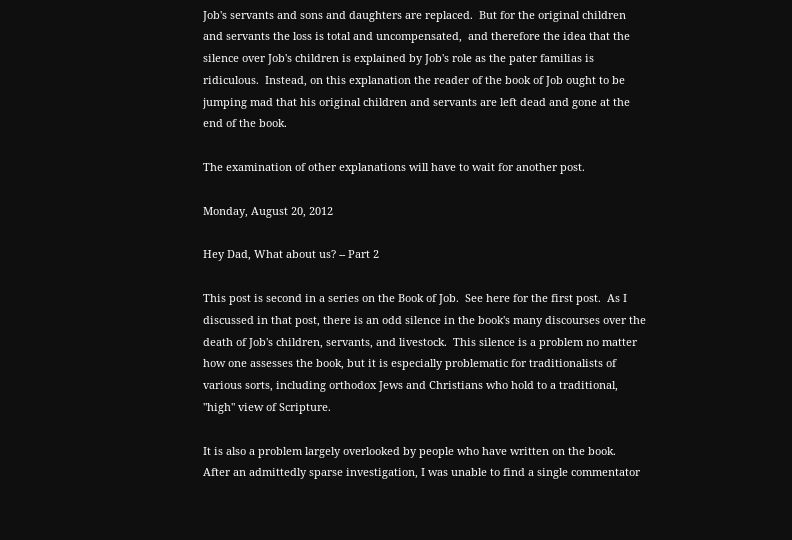Job's servants and sons and daughters are replaced.  But for the original children and servants the loss is total and uncompensated,  and therefore the idea that the silence over Job's children is explained by Job's role as the pater familias is ridiculous.  Instead, on this explanation the reader of the book of Job ought to be jumping mad that his original children and servants are left dead and gone at the end of the book.

The examination of other explanations will have to wait for another post.

Monday, August 20, 2012

Hey Dad, What about us? -- Part 2

This post is second in a series on the Book of Job.  See here for the first post.  As I discussed in that post, there is an odd silence in the book's many discourses over the death of Job's children, servants, and livestock.  This silence is a problem no matter how one assesses the book, but it is especially problematic for traditionalists of various sorts, including orthodox Jews and Christians who hold to a traditional, "high" view of Scripture.

It is also a problem largely overlooked by people who have written on the book.  After an admittedly sparse investigation, I was unable to find a single commentator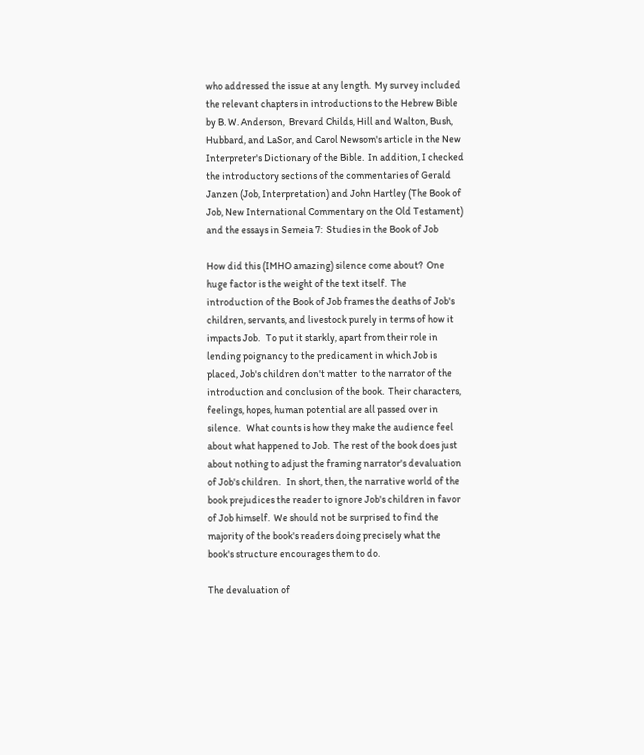who addressed the issue at any length.  My survey included the relevant chapters in introductions to the Hebrew Bible by B. W. Anderson,  Brevard Childs, Hill and Walton, Bush, Hubbard, and LaSor, and Carol Newsom's article in the New Interpreter's Dictionary of the Bible.  In addition, I checked the introductory sections of the commentaries of Gerald Janzen (Job, Interpretation) and John Hartley (The Book of Job, New International Commentary on the Old Testament) and the essays in Semeia 7:  Studies in the Book of Job

How did this (IMHO amazing) silence come about?  One huge factor is the weight of the text itself.  The introduction of the Book of Job frames the deaths of Job's children, servants, and livestock purely in terms of how it impacts Job.   To put it starkly, apart from their role in lending poignancy to the predicament in which Job is placed, Job's children don't matter  to the narrator of the introduction and conclusion of the book.  Their characters, feelings, hopes, human potential are all passed over in silence.   What counts is how they make the audience feel about what happened to Job.  The rest of the book does just about nothing to adjust the framing narrator's devaluation of Job's children.   In short, then, the narrative world of the book prejudices the reader to ignore Job's children in favor of Job himself.  We should not be surprised to find the majority of the book's readers doing precisely what the book's structure encourages them to do.

The devaluation of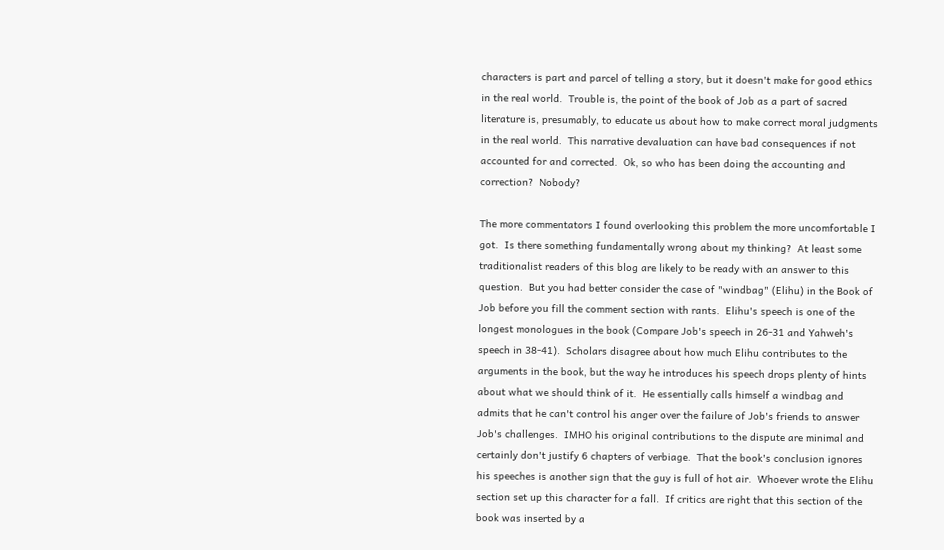characters is part and parcel of telling a story, but it doesn't make for good ethics in the real world.  Trouble is, the point of the book of Job as a part of sacred literature is, presumably, to educate us about how to make correct moral judgments in the real world.  This narrative devaluation can have bad consequences if not accounted for and corrected.  Ok, so who has been doing the accounting and correction?  Nobody?

The more commentators I found overlooking this problem the more uncomfortable I got.  Is there something fundamentally wrong about my thinking?  At least some traditionalist readers of this blog are likely to be ready with an answer to this question.  But you had better consider the case of "windbag" (Elihu) in the Book of Job before you fill the comment section with rants.  Elihu's speech is one of the longest monologues in the book (Compare Job's speech in 26-31 and Yahweh's speech in 38-41).  Scholars disagree about how much Elihu contributes to the arguments in the book, but the way he introduces his speech drops plenty of hints about what we should think of it.  He essentially calls himself a windbag and admits that he can't control his anger over the failure of Job's friends to answer Job's challenges.  IMHO his original contributions to the dispute are minimal and certainly don't justify 6 chapters of verbiage.  That the book's conclusion ignores his speeches is another sign that the guy is full of hot air.  Whoever wrote the Elihu section set up this character for a fall.  If critics are right that this section of the book was inserted by a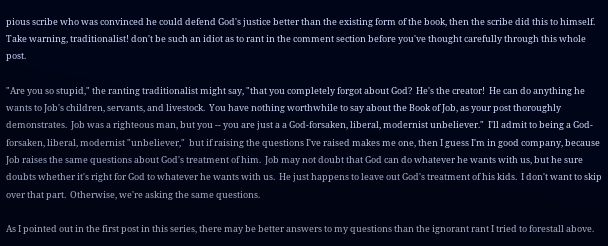pious scribe who was convinced he could defend God's justice better than the existing form of the book, then the scribe did this to himself.   Take warning, traditionalist! don't be such an idiot as to rant in the comment section before you've thought carefully through this whole post.

"Are you so stupid," the ranting traditionalist might say, "that you completely forgot about God?  He's the creator!  He can do anything he wants to Job's children, servants, and livestock.  You have nothing worthwhile to say about the Book of Job, as your post thoroughly demonstrates.  Job was a righteous man, but you -- you are just a a God-forsaken, liberal, modernist unbeliever."  I'll admit to being a God-forsaken, liberal, modernist "unbeliever,"  but if raising the questions I've raised makes me one, then I guess I'm in good company, because Job raises the same questions about God's treatment of him.  Job may not doubt that God can do whatever he wants with us, but he sure doubts whether it's right for God to whatever he wants with us.  He just happens to leave out God's treatment of his kids.  I don't want to skip over that part.  Otherwise, we're asking the same questions.

As I pointed out in the first post in this series, there may be better answers to my questions than the ignorant rant I tried to forestall above.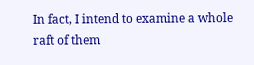In fact, I intend to examine a whole raft of them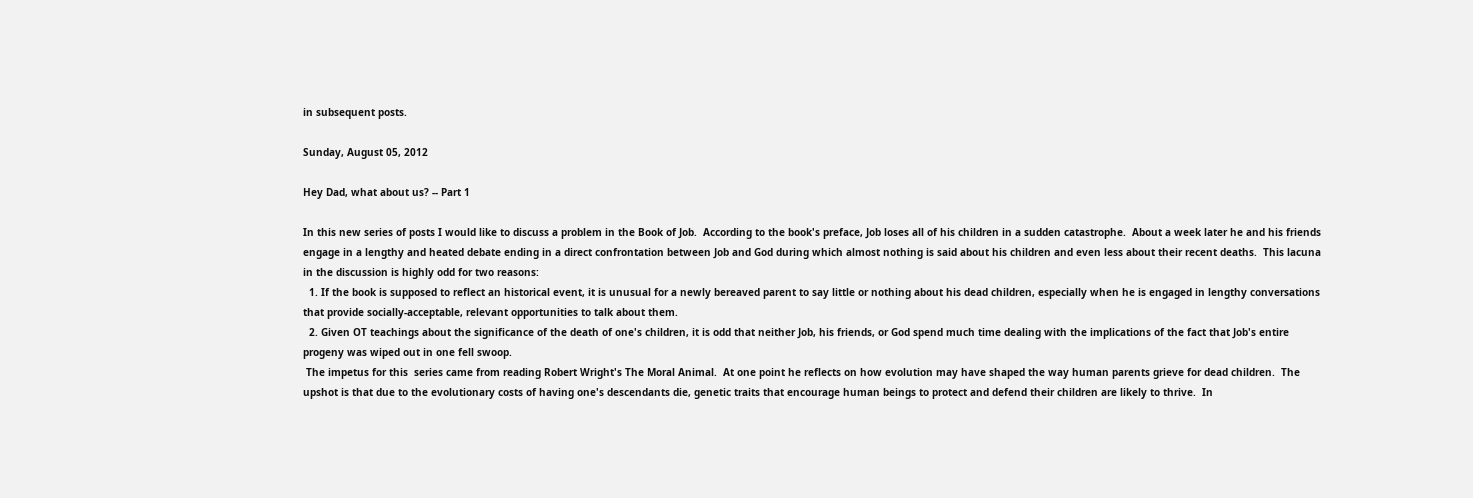in subsequent posts.

Sunday, August 05, 2012

Hey Dad, what about us? -- Part 1

In this new series of posts I would like to discuss a problem in the Book of Job.  According to the book's preface, Job loses all of his children in a sudden catastrophe.  About a week later he and his friends engage in a lengthy and heated debate ending in a direct confrontation between Job and God during which almost nothing is said about his children and even less about their recent deaths.  This lacuna in the discussion is highly odd for two reasons:
  1. If the book is supposed to reflect an historical event, it is unusual for a newly bereaved parent to say little or nothing about his dead children, especially when he is engaged in lengthy conversations that provide socially-acceptable, relevant opportunities to talk about them.
  2. Given OT teachings about the significance of the death of one's children, it is odd that neither Job, his friends, or God spend much time dealing with the implications of the fact that Job's entire progeny was wiped out in one fell swoop.
 The impetus for this  series came from reading Robert Wright's The Moral Animal.  At one point he reflects on how evolution may have shaped the way human parents grieve for dead children.  The upshot is that due to the evolutionary costs of having one's descendants die, genetic traits that encourage human beings to protect and defend their children are likely to thrive.  In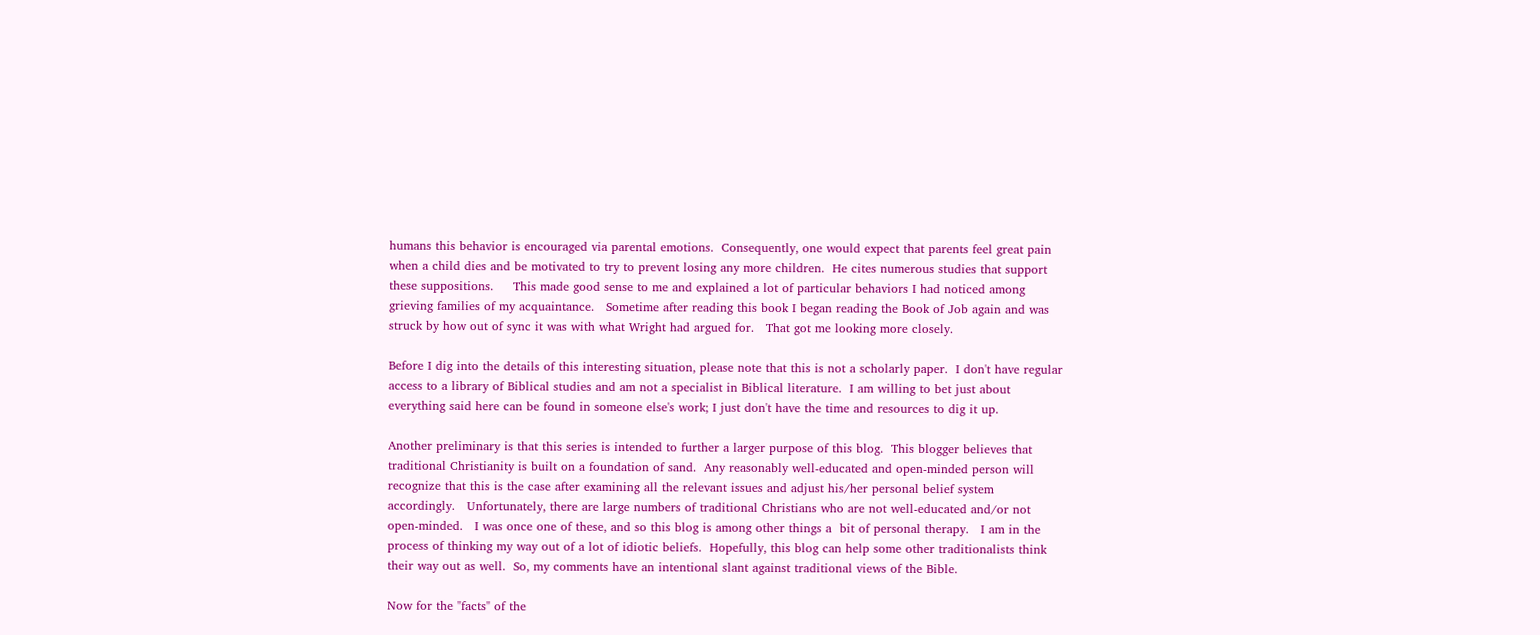humans this behavior is encouraged via parental emotions.  Consequently, one would expect that parents feel great pain when a child dies and be motivated to try to prevent losing any more children.  He cites numerous studies that support these suppositions.     This made good sense to me and explained a lot of particular behaviors I had noticed among grieving families of my acquaintance.   Sometime after reading this book I began reading the Book of Job again and was struck by how out of sync it was with what Wright had argued for.   That got me looking more closely.

Before I dig into the details of this interesting situation, please note that this is not a scholarly paper.  I don't have regular access to a library of Biblical studies and am not a specialist in Biblical literature.  I am willing to bet just about everything said here can be found in someone else's work; I just don't have the time and resources to dig it up.

Another preliminary is that this series is intended to further a larger purpose of this blog.  This blogger believes that traditional Christianity is built on a foundation of sand.  Any reasonably well-educated and open-minded person will recognize that this is the case after examining all the relevant issues and adjust his/her personal belief system accordingly.   Unfortunately, there are large numbers of traditional Christians who are not well-educated and/or not open-minded.   I was once one of these, and so this blog is among other things a  bit of personal therapy.   I am in the process of thinking my way out of a lot of idiotic beliefs.  Hopefully, this blog can help some other traditionalists think their way out as well.  So, my comments have an intentional slant against traditional views of the Bible.

Now for the "facts" of the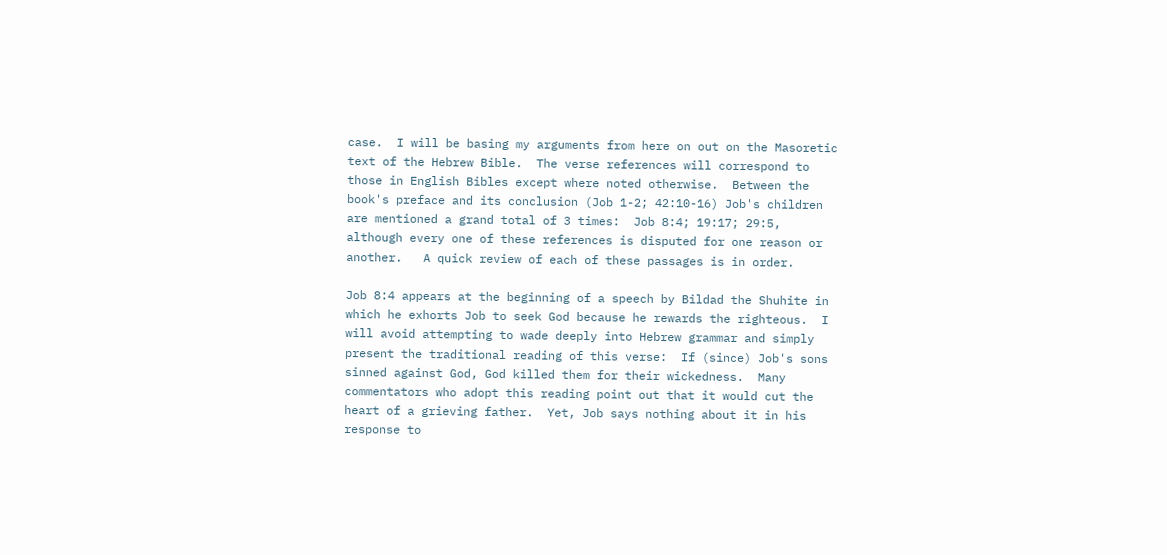case.  I will be basing my arguments from here on out on the Masoretic text of the Hebrew Bible.  The verse references will correspond to those in English Bibles except where noted otherwise.  Between the book's preface and its conclusion (Job 1-2; 42:10-16) Job's children are mentioned a grand total of 3 times:  Job 8:4; 19:17; 29:5, although every one of these references is disputed for one reason or another.   A quick review of each of these passages is in order.

Job 8:4 appears at the beginning of a speech by Bildad the Shuhite in which he exhorts Job to seek God because he rewards the righteous.  I will avoid attempting to wade deeply into Hebrew grammar and simply present the traditional reading of this verse:  If (since) Job's sons sinned against God, God killed them for their wickedness.  Many commentators who adopt this reading point out that it would cut the heart of a grieving father.  Yet, Job says nothing about it in his response to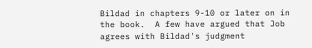Bildad in chapters 9-10 or later on in the book.  A few have argued that Job agrees with Bildad's judgment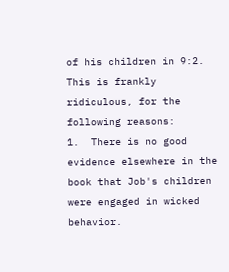of his children in 9:2.  This is frankly ridiculous, for the following reasons:
1.  There is no good evidence elsewhere in the book that Job's children were engaged in wicked behavior.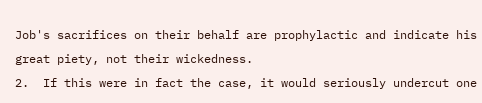Job's sacrifices on their behalf are prophylactic and indicate his great piety, not their wickedness.
2.  If this were in fact the case, it would seriously undercut one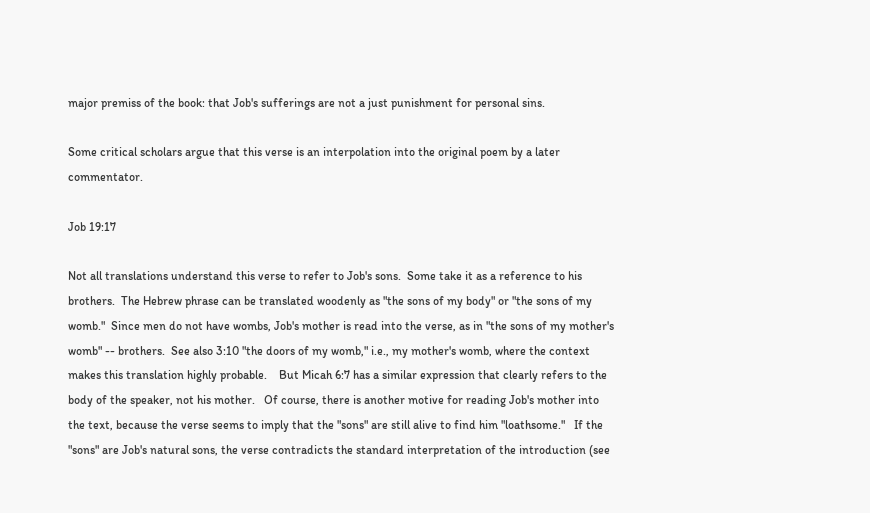major premiss of the book: that Job's sufferings are not a just punishment for personal sins.

Some critical scholars argue that this verse is an interpolation into the original poem by a later commentator.

Job 19:17

Not all translations understand this verse to refer to Job's sons.  Some take it as a reference to his brothers.  The Hebrew phrase can be translated woodenly as "the sons of my body" or "the sons of my womb."  Since men do not have wombs, Job's mother is read into the verse, as in "the sons of my mother's womb" -- brothers.  See also 3:10 "the doors of my womb," i.e., my mother's womb, where the context makes this translation highly probable.    But Micah 6:7 has a similar expression that clearly refers to the body of the speaker, not his mother.   Of course, there is another motive for reading Job's mother into the text, because the verse seems to imply that the "sons" are still alive to find him "loathsome."   If the "sons" are Job's natural sons, the verse contradicts the standard interpretation of the introduction (see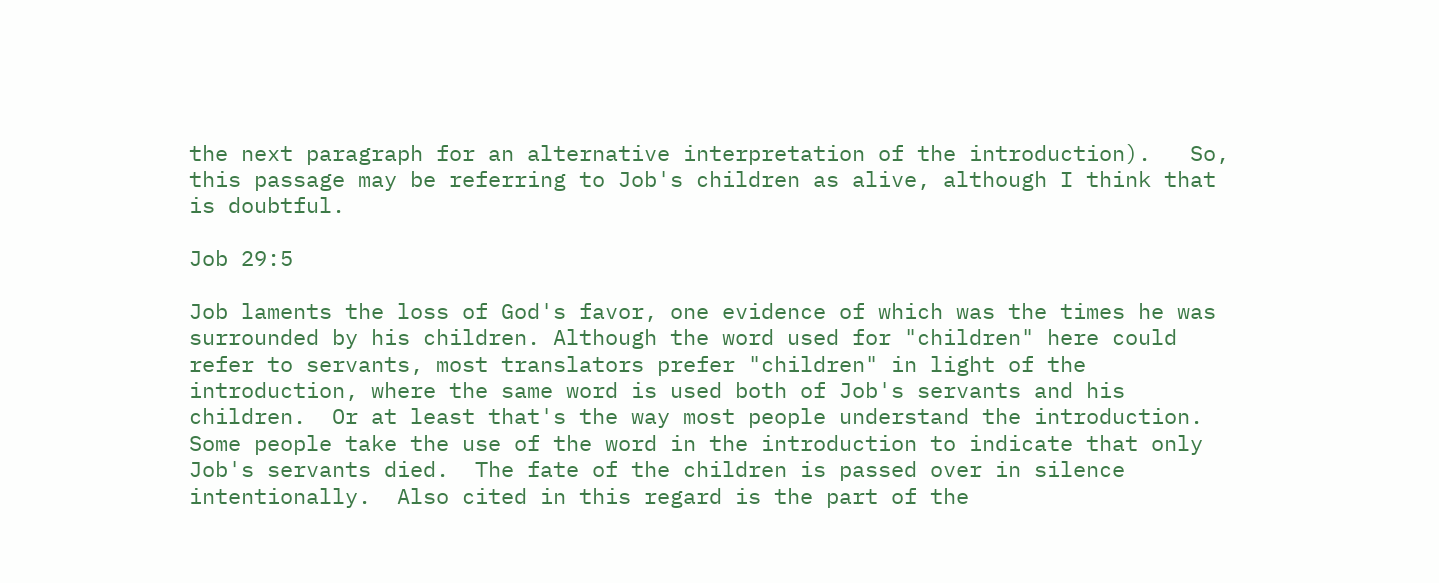the next paragraph for an alternative interpretation of the introduction).   So, this passage may be referring to Job's children as alive, although I think that is doubtful.

Job 29:5

Job laments the loss of God's favor, one evidence of which was the times he was surrounded by his children. Although the word used for "children" here could refer to servants, most translators prefer "children" in light of the introduction, where the same word is used both of Job's servants and his children.  Or at least that's the way most people understand the introduction.   Some people take the use of the word in the introduction to indicate that only Job's servants died.  The fate of the children is passed over in silence intentionally.  Also cited in this regard is the part of the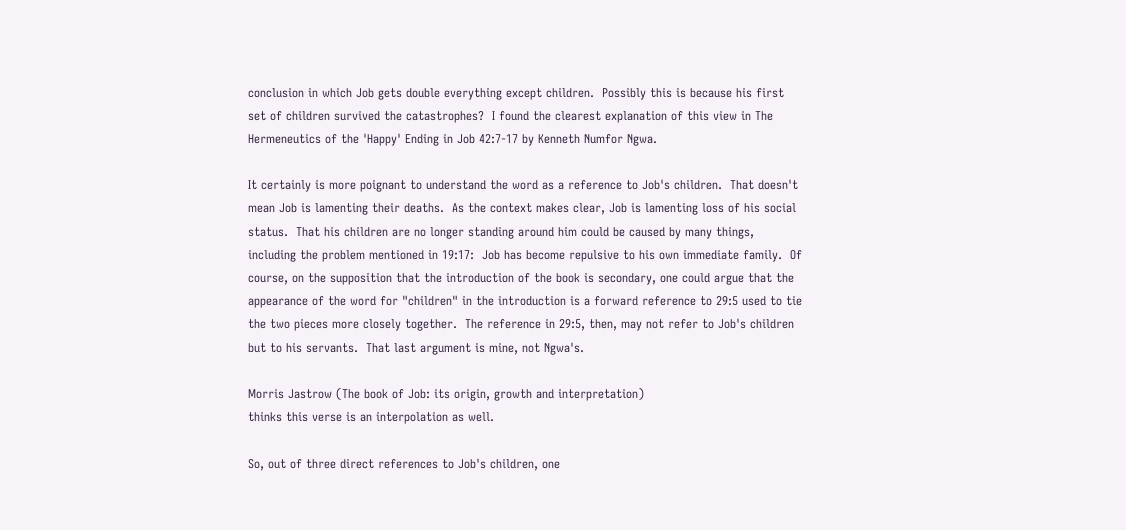conclusion in which Job gets double everything except children.  Possibly this is because his first set of children survived the catastrophes?  I found the clearest explanation of this view in The Hermeneutics of the 'Happy' Ending in Job 42:7-17 by Kenneth Numfor Ngwa.

It certainly is more poignant to understand the word as a reference to Job's children.  That doesn't mean Job is lamenting their deaths.  As the context makes clear, Job is lamenting loss of his social status.  That his children are no longer standing around him could be caused by many things, including the problem mentioned in 19:17:  Job has become repulsive to his own immediate family.  Of course, on the supposition that the introduction of the book is secondary, one could argue that the appearance of the word for "children" in the introduction is a forward reference to 29:5 used to tie the two pieces more closely together.  The reference in 29:5, then, may not refer to Job's children but to his servants.  That last argument is mine, not Ngwa's.

Morris Jastrow (The book of Job: its origin, growth and interpretation)
thinks this verse is an interpolation as well.

So, out of three direct references to Job's children, one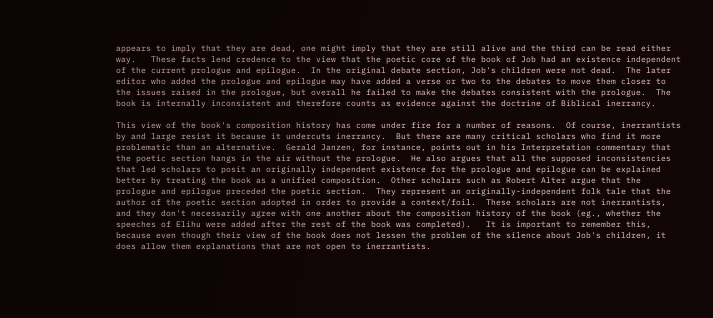appears to imply that they are dead, one might imply that they are still alive and the third can be read either way.   These facts lend credence to the view that the poetic core of the book of Job had an existence independent of the current prologue and epilogue.  In the original debate section, Job's children were not dead.  The later editor who added the prologue and epilogue may have added a verse or two to the debates to move them closer to the issues raised in the prologue, but overall he failed to make the debates consistent with the prologue.  The book is internally inconsistent and therefore counts as evidence against the doctrine of Biblical inerrancy.

This view of the book's composition history has come under fire for a number of reasons.  Of course, inerrantists by and large resist it because it undercuts inerrancy.  But there are many critical scholars who find it more problematic than an alternative.  Gerald Janzen, for instance, points out in his Interpretation commentary that the poetic section hangs in the air without the prologue.  He also argues that all the supposed inconsistencies that led scholars to posit an originally independent existence for the prologue and epilogue can be explained better by treating the book as a unified composition.  Other scholars such as Robert Alter argue that the prologue and epilogue preceded the poetic section.  They represent an originally-independent folk tale that the author of the poetic section adopted in order to provide a context/foil.  These scholars are not inerrantists, and they don't necessarily agree with one another about the composition history of the book (eg., whether the speeches of Elihu were added after the rest of the book was completed).   It is important to remember this, because even though their view of the book does not lessen the problem of the silence about Job's children, it does allow them explanations that are not open to inerrantists.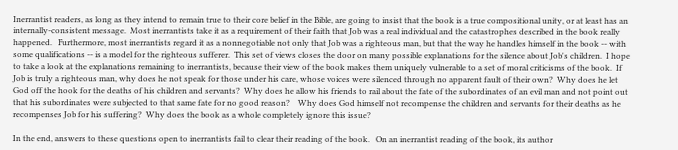Inerrantist readers, as long as they intend to remain true to their core belief in the Bible, are going to insist that the book is a true compositional unity, or at least has an internally-consistent message.  Most inerrantists take it as a requirement of their faith that Job was a real individual and the catastrophes described in the book really happened.   Furthermore, most inerrantists regard it as a nonnegotiable not only that Job was a righteous man, but that the way he handles himself in the book -- with some qualifications -- is a model for the righteous sufferer.  This set of views closes the door on many possible explanations for the silence about Job's children.  I hope to take a look at the explanations remaining to inerrantists, because their view of the book makes them uniquely vulnerable to a set of moral criticisms of the book.  If Job is truly a righteous man, why does he not speak for those under his care, whose voices were silenced through no apparent fault of their own?  Why does he let God off the hook for the deaths of his children and servants?  Why does he allow his friends to rail about the fate of the subordinates of an evil man and not point out that his subordinates were subjected to that same fate for no good reason?    Why does God himself not recompense the children and servants for their deaths as he recompenses Job for his suffering?  Why does the book as a whole completely ignore this issue?

In the end, answers to these questions open to inerrantists fail to clear their reading of the book.   On an inerrantist reading of the book, its author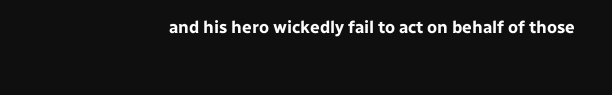and his hero wickedly fail to act on behalf of those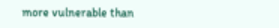more vulnerable than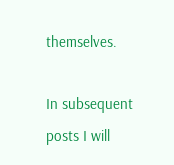themselves.

In subsequent posts I will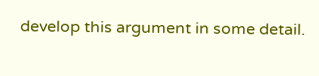develop this argument in some detail.